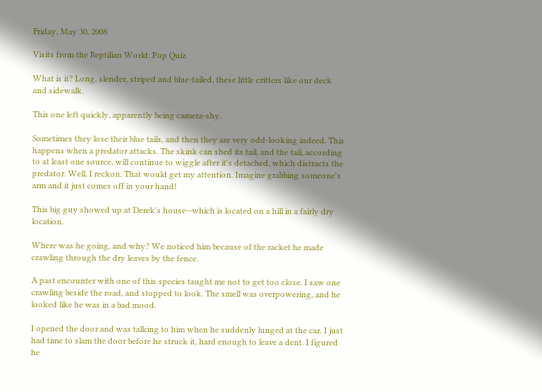Friday, May 30, 2008

Visits from the Reptilian World: Pop Quiz

What is it? Long, slender, striped and blue-tailed, these little critters like our deck and sidewalk.

This one left quickly, apparently being camera-shy.

Sometimes they lose their blue tails, and then they are very odd-looking indeed. This happens when a predator attacks. The skink can shed its tail, and the tail, according to at least one source, will continue to wiggle after it's detached, which distracts the predator. Well, I reckon. That would get my attention. Imagine grabbing someone's arm and it just comes off in your hand!

This big guy showed up at Derek's house--which is located on a hill in a fairly dry location.

Where was he going, and why? We noticed him because of the racket he made crawling through the dry leaves by the fence.

A past encounter with one of this species taught me not to get too close. I saw one crawling beside the road, and stopped to look. The smell was overpowering, and he looked like he was in a bad mood.

I opened the door and was talking to him when he suddenly lunged at the car. I just had time to slam the door before he struck it, hard enough to leave a dent. I figured he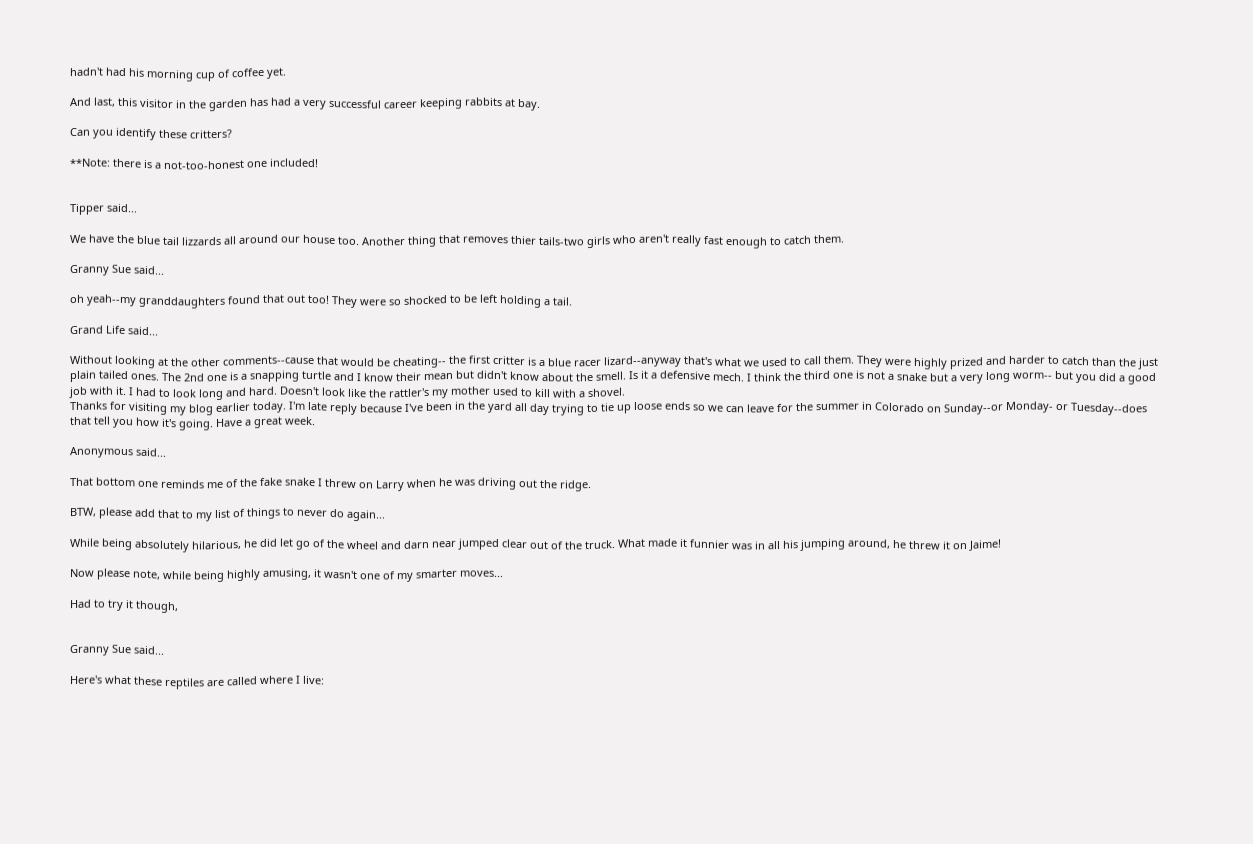hadn't had his morning cup of coffee yet.

And last, this visitor in the garden has had a very successful career keeping rabbits at bay.

Can you identify these critters?

**Note: there is a not-too-honest one included!


Tipper said...

We have the blue tail lizzards all around our house too. Another thing that removes thier tails-two girls who aren't really fast enough to catch them.

Granny Sue said...

oh yeah--my granddaughters found that out too! They were so shocked to be left holding a tail.

Grand Life said...

Without looking at the other comments--cause that would be cheating-- the first critter is a blue racer lizard--anyway that's what we used to call them. They were highly prized and harder to catch than the just plain tailed ones. The 2nd one is a snapping turtle and I know their mean but didn't know about the smell. Is it a defensive mech. I think the third one is not a snake but a very long worm-- but you did a good job with it. I had to look long and hard. Doesn't look like the rattler's my mother used to kill with a shovel.
Thanks for visiting my blog earlier today. I'm late reply because I've been in the yard all day trying to tie up loose ends so we can leave for the summer in Colorado on Sunday--or Monday- or Tuesday--does that tell you how it's going. Have a great week.

Anonymous said...

That bottom one reminds me of the fake snake I threw on Larry when he was driving out the ridge.

BTW, please add that to my list of things to never do again...

While being absolutely hilarious, he did let go of the wheel and darn near jumped clear out of the truck. What made it funnier was in all his jumping around, he threw it on Jaime!

Now please note, while being highly amusing, it wasn't one of my smarter moves...

Had to try it though,


Granny Sue said...

Here's what these reptiles are called where I live: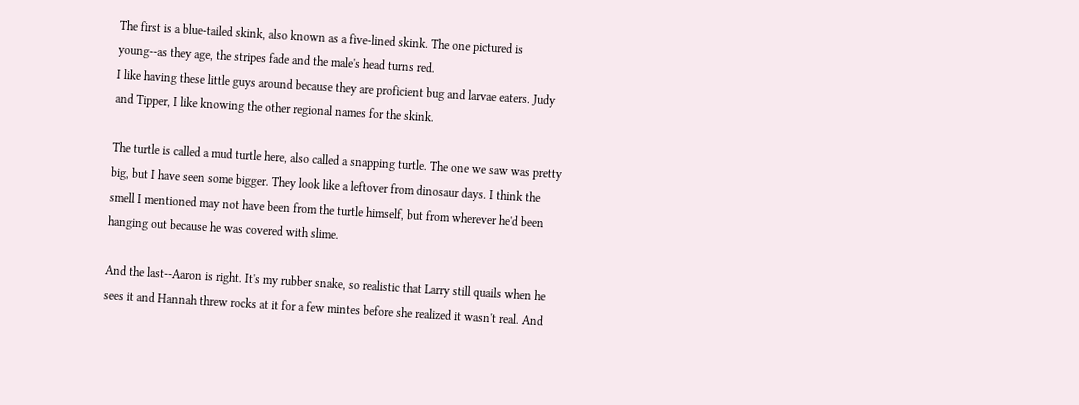The first is a blue-tailed skink, also known as a five-lined skink. The one pictured is young--as they age, the stripes fade and the male's head turns red.
I like having these little guys around because they are proficient bug and larvae eaters. Judy and Tipper, I like knowing the other regional names for the skink.

The turtle is called a mud turtle here, also called a snapping turtle. The one we saw was pretty big, but I have seen some bigger. They look like a leftover from dinosaur days. I think the smell I mentioned may not have been from the turtle himself, but from wherever he'd been hanging out because he was covered with slime.

And the last--Aaron is right. It's my rubber snake, so realistic that Larry still quails when he sees it and Hannah threw rocks at it for a few mintes before she realized it wasn't real. And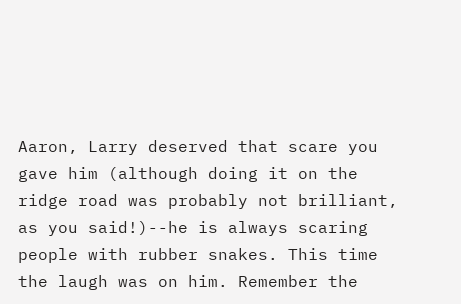Aaron, Larry deserved that scare you gave him (although doing it on the ridge road was probably not brilliant, as you said!)--he is always scaring people with rubber snakes. This time the laugh was on him. Remember the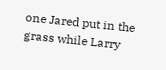one Jared put in the grass while Larry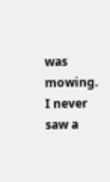was mowing. I never saw a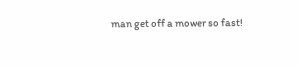man get off a mower so fast!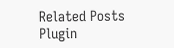Related Posts Plugin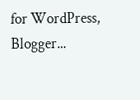for WordPress, Blogger...